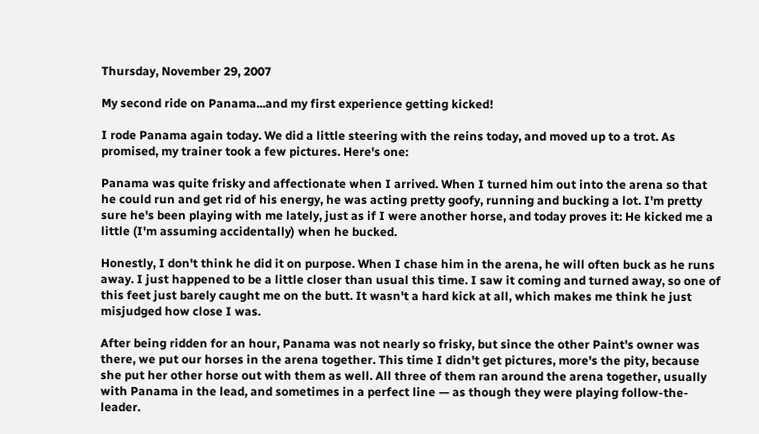Thursday, November 29, 2007

My second ride on Panama...and my first experience getting kicked!

I rode Panama again today. We did a little steering with the reins today, and moved up to a trot. As promised, my trainer took a few pictures. Here's one:

Panama was quite frisky and affectionate when I arrived. When I turned him out into the arena so that he could run and get rid of his energy, he was acting pretty goofy, running and bucking a lot. I'm pretty sure he's been playing with me lately, just as if I were another horse, and today proves it: He kicked me a little (I'm assuming accidentally) when he bucked.

Honestly, I don't think he did it on purpose. When I chase him in the arena, he will often buck as he runs away. I just happened to be a little closer than usual this time. I saw it coming and turned away, so one of this feet just barely caught me on the butt. It wasn't a hard kick at all, which makes me think he just misjudged how close I was.

After being ridden for an hour, Panama was not nearly so frisky, but since the other Paint's owner was there, we put our horses in the arena together. This time I didn't get pictures, more's the pity, because she put her other horse out with them as well. All three of them ran around the arena together, usually with Panama in the lead, and sometimes in a perfect line — as though they were playing follow-the-leader.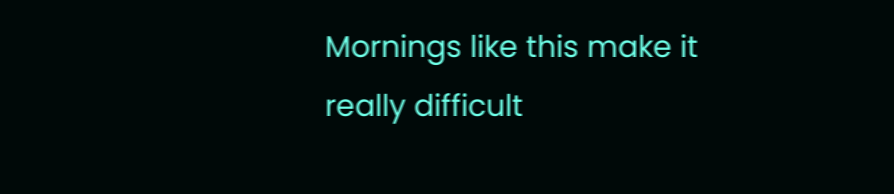Mornings like this make it really difficult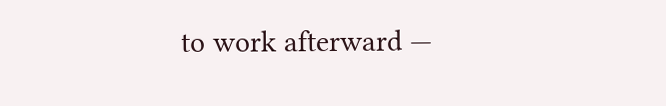to work afterward —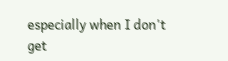especially when I don't get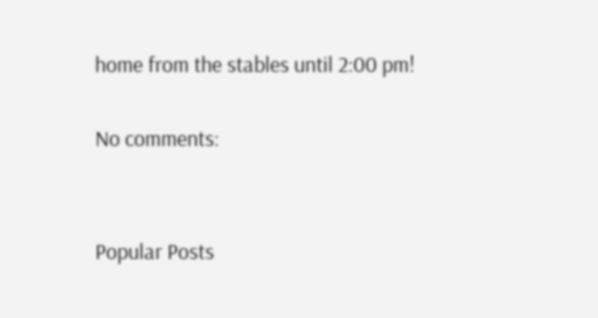home from the stables until 2:00 pm!

No comments:


Popular Posts